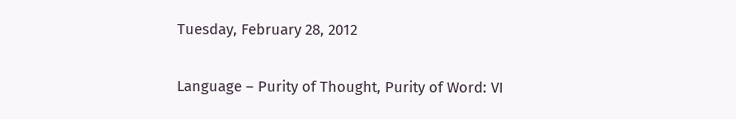Tuesday, February 28, 2012

Language – Purity of Thought, Purity of Word: VI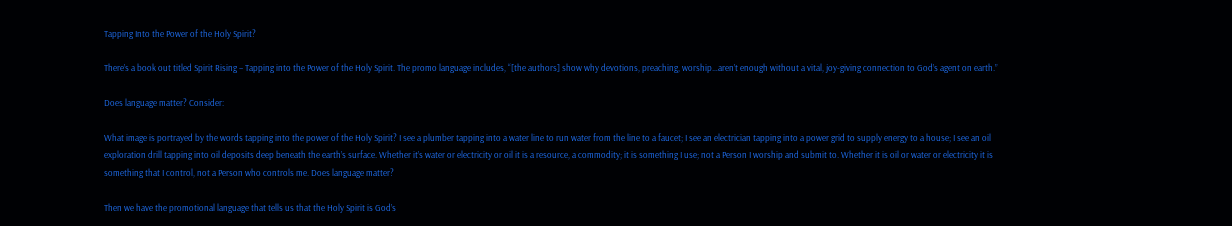Tapping Into the Power of the Holy Spirit?

There’s a book out titled Spirit Rising – Tapping into the Power of the Holy Spirit. The promo language includes, “[the authors] show why devotions, preaching, worship…aren’t enough without a vital, joy-giving connection to God’s agent on earth.”

Does language matter? Consider:

What image is portrayed by the words tapping into the power of the Holy Spirit? I see a plumber tapping into a water line to run water from the line to a faucet; I see an electrician tapping into a power grid to supply energy to a house; I see an oil exploration drill tapping into oil deposits deep beneath the earth’s surface. Whether it’s water or electricity or oil it is a resource, a commodity; it is something I use; not a Person I worship and submit to. Whether it is oil or water or electricity it is something that I control, not a Person who controls me. Does language matter?

Then we have the promotional language that tells us that the Holy Spirit is God’s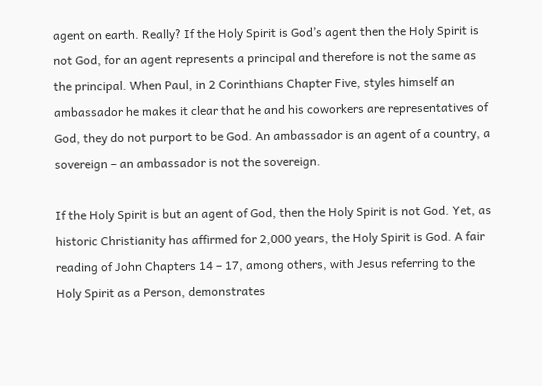agent on earth. Really? If the Holy Spirit is God’s agent then the Holy Spirit is not God, for an agent represents a principal and therefore is not the same as the principal. When Paul, in 2 Corinthians Chapter Five, styles himself an ambassador he makes it clear that he and his coworkers are representatives of God, they do not purport to be God. An ambassador is an agent of a country, a sovereign – an ambassador is not the sovereign.

If the Holy Spirit is but an agent of God, then the Holy Spirit is not God. Yet, as historic Christianity has affirmed for 2,000 years, the Holy Spirit is God. A fair reading of John Chapters 14 – 17, among others, with Jesus referring to the Holy Spirit as a Person, demonstrates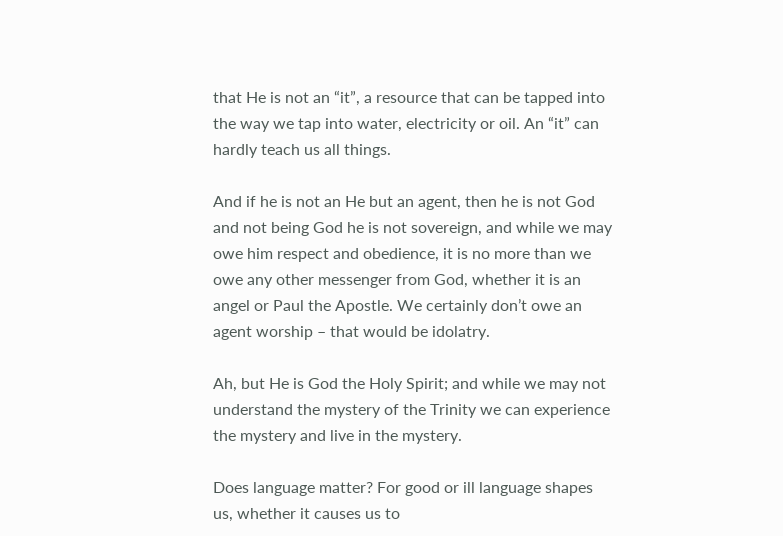that He is not an “it”, a resource that can be tapped into the way we tap into water, electricity or oil. An “it” can hardly teach us all things.

And if he is not an He but an agent, then he is not God and not being God he is not sovereign, and while we may owe him respect and obedience, it is no more than we owe any other messenger from God, whether it is an angel or Paul the Apostle. We certainly don’t owe an agent worship – that would be idolatry.

Ah, but He is God the Holy Spirit; and while we may not understand the mystery of the Trinity we can experience the mystery and live in the mystery.

Does language matter? For good or ill language shapes us, whether it causes us to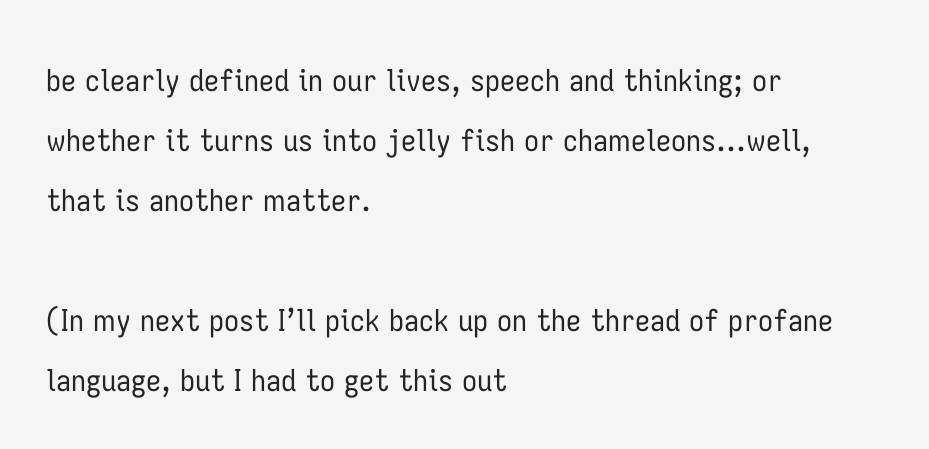be clearly defined in our lives, speech and thinking; or whether it turns us into jelly fish or chameleons…well, that is another matter.

(In my next post I’ll pick back up on the thread of profane language, but I had to get this out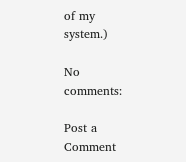of my system.)

No comments:

Post a Comment